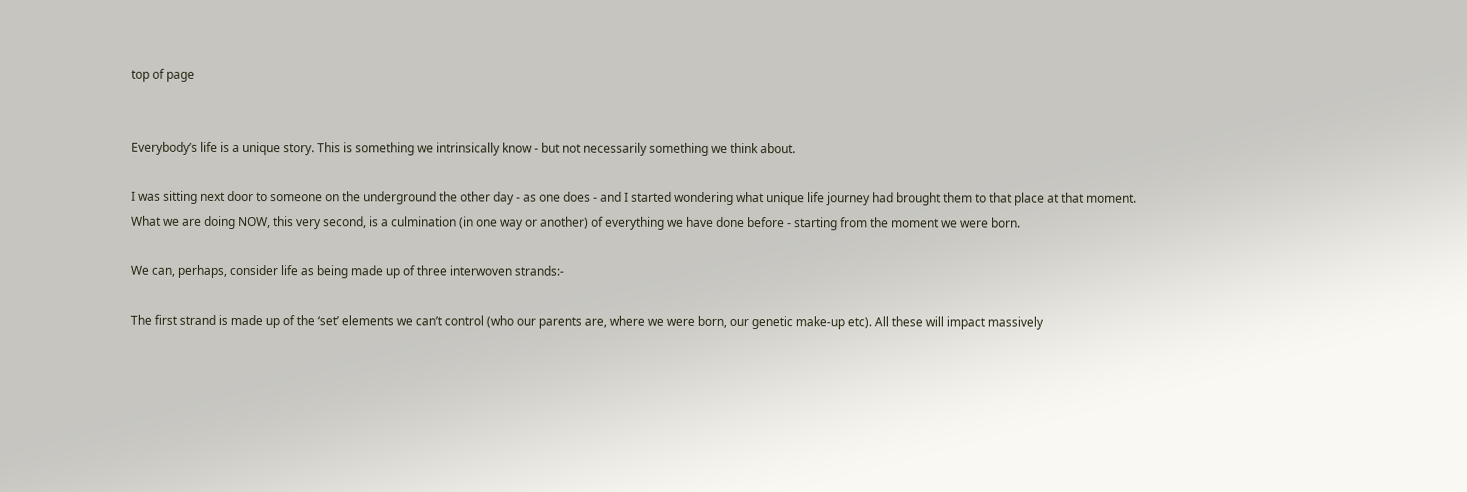top of page


Everybody’s life is a unique story. This is something we intrinsically know - but not necessarily something we think about.

I was sitting next door to someone on the underground the other day - as one does - and I started wondering what unique life journey had brought them to that place at that moment. What we are doing NOW, this very second, is a culmination (in one way or another) of everything we have done before - starting from the moment we were born.

We can, perhaps, consider life as being made up of three interwoven strands:-

The first strand is made up of the ‘set’ elements we can’t control (who our parents are, where we were born, our genetic make-up etc). All these will impact massively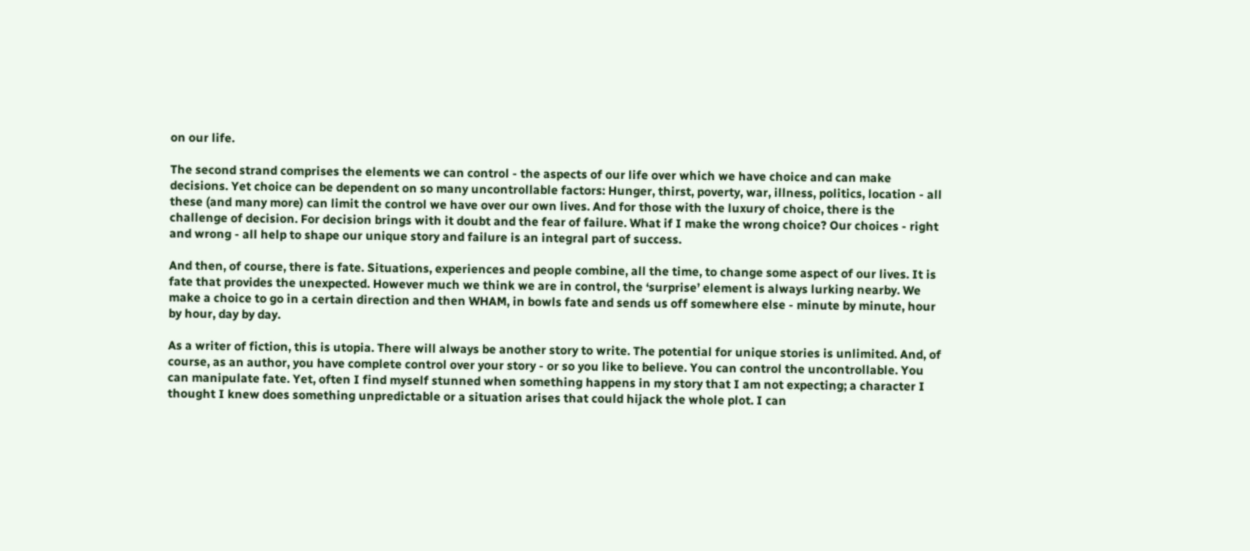on our life.

The second strand comprises the elements we can control - the aspects of our life over which we have choice and can make decisions. Yet choice can be dependent on so many uncontrollable factors: Hunger, thirst, poverty, war, illness, politics, location - all these (and many more) can limit the control we have over our own lives. And for those with the luxury of choice, there is the challenge of decision. For decision brings with it doubt and the fear of failure. What if I make the wrong choice? Our choices - right and wrong - all help to shape our unique story and failure is an integral part of success.

And then, of course, there is fate. Situations, experiences and people combine, all the time, to change some aspect of our lives. It is fate that provides the unexpected. However much we think we are in control, the ‘surprise’ element is always lurking nearby. We make a choice to go in a certain direction and then WHAM, in bowls fate and sends us off somewhere else - minute by minute, hour by hour, day by day.

As a writer of fiction, this is utopia. There will always be another story to write. The potential for unique stories is unlimited. And, of course, as an author, you have complete control over your story - or so you like to believe. You can control the uncontrollable. You can manipulate fate. Yet, often I find myself stunned when something happens in my story that I am not expecting; a character I thought I knew does something unpredictable or a situation arises that could hijack the whole plot. I can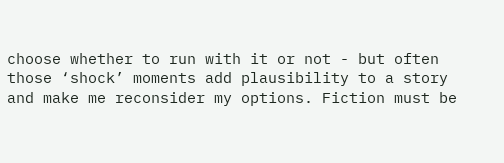choose whether to run with it or not - but often those ‘shock’ moments add plausibility to a story and make me reconsider my options. Fiction must be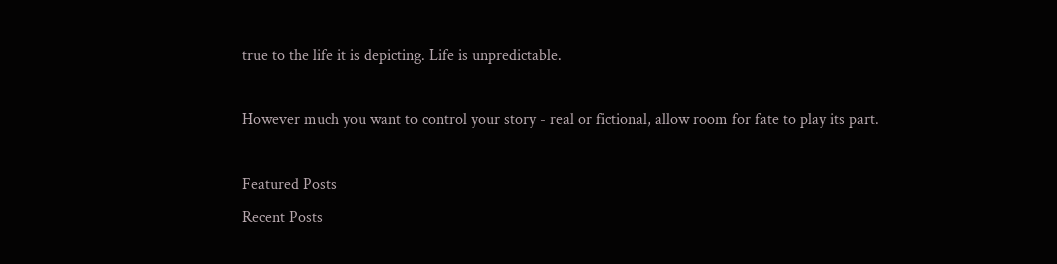true to the life it is depicting. Life is unpredictable.

However much you want to control your story - real or fictional, allow room for fate to play its part.

Featured Posts
Recent Posts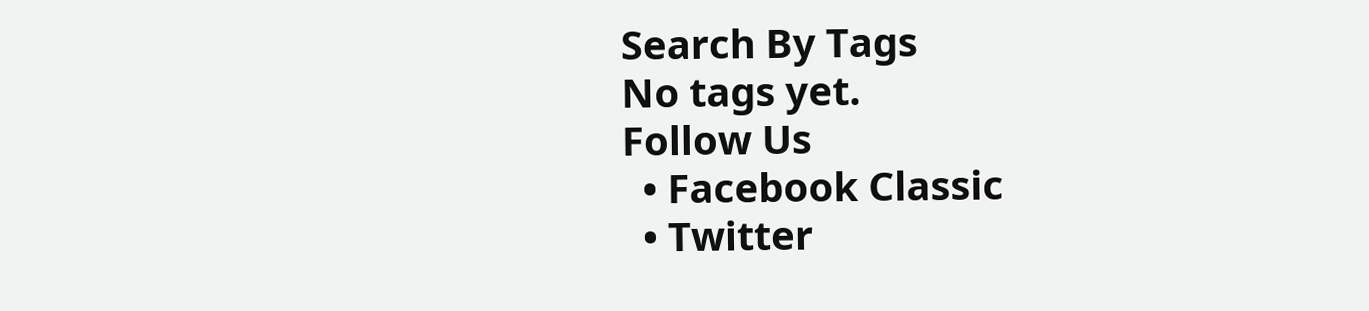Search By Tags
No tags yet.
Follow Us
  • Facebook Classic
  • Twitter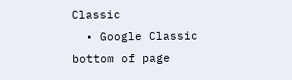Classic
  • Google Classic
bottom of page